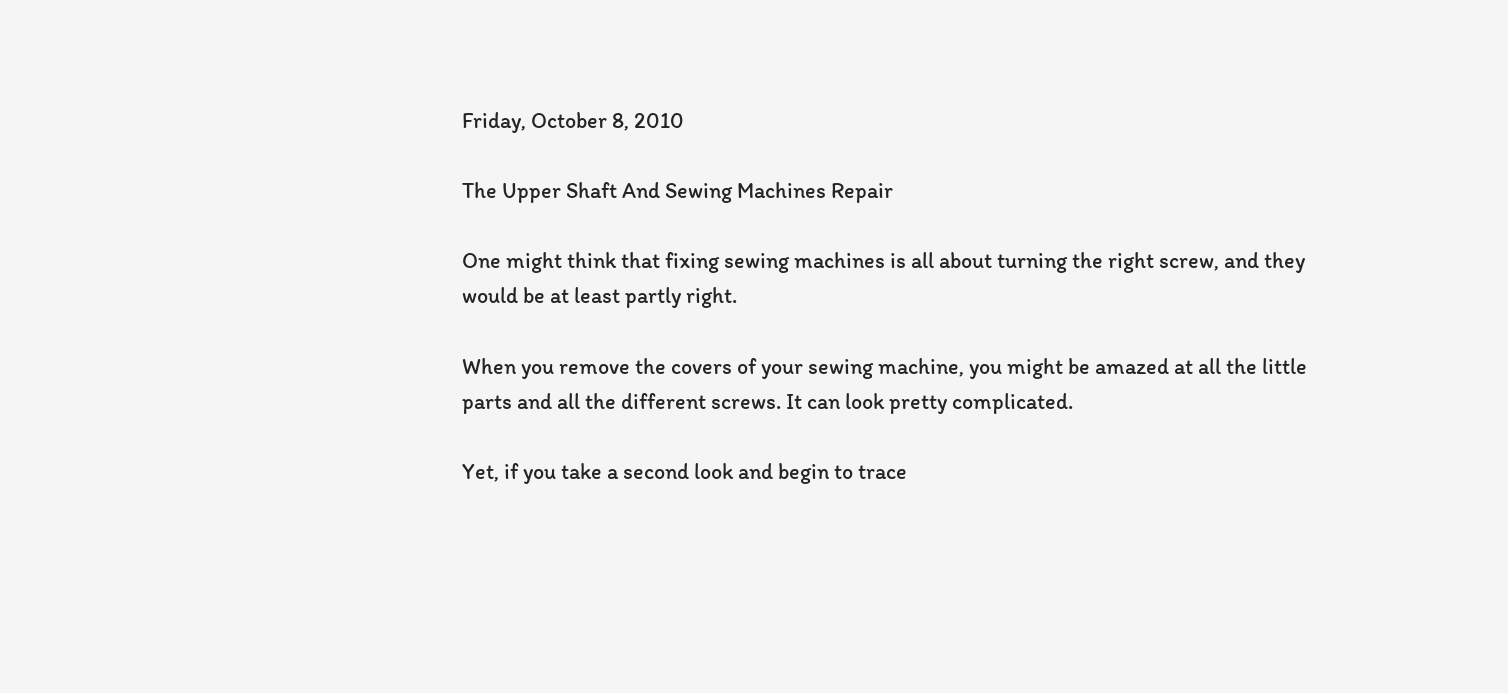Friday, October 8, 2010

The Upper Shaft And Sewing Machines Repair

One might think that fixing sewing machines is all about turning the right screw, and they would be at least partly right.

When you remove the covers of your sewing machine, you might be amazed at all the little parts and all the different screws. It can look pretty complicated.

Yet, if you take a second look and begin to trace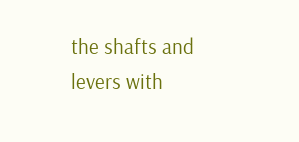the shafts and levers with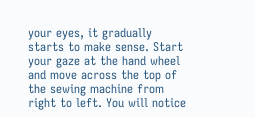your eyes, it gradually starts to make sense. Start your gaze at the hand wheel and move across the top of the sewing machine from right to left. You will notice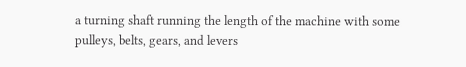a turning shaft running the length of the machine with some pulleys, belts, gears, and levers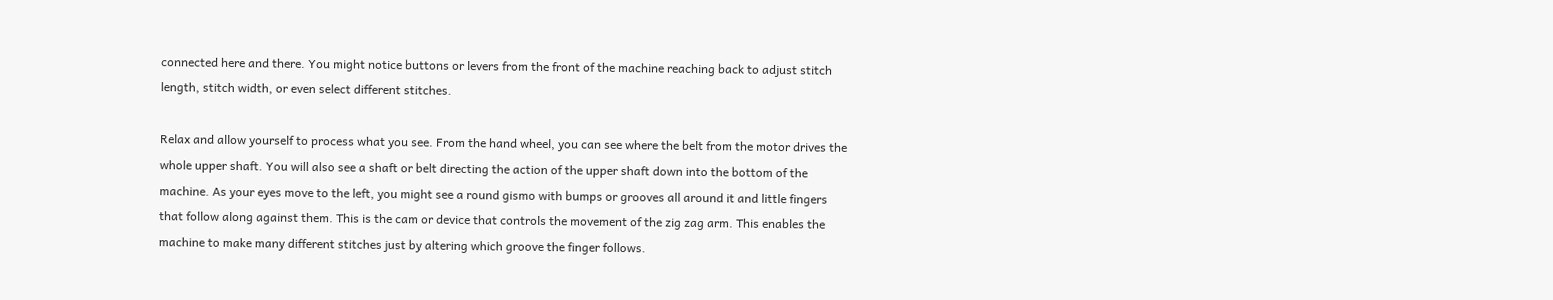connected here and there. You might notice buttons or levers from the front of the machine reaching back to adjust stitch length, stitch width, or even select different stitches.

Relax and allow yourself to process what you see. From the hand wheel, you can see where the belt from the motor drives the whole upper shaft. You will also see a shaft or belt directing the action of the upper shaft down into the bottom of the machine. As your eyes move to the left, you might see a round gismo with bumps or grooves all around it and little fingers that follow along against them. This is the cam or device that controls the movement of the zig zag arm. This enables the machine to make many different stitches just by altering which groove the finger follows.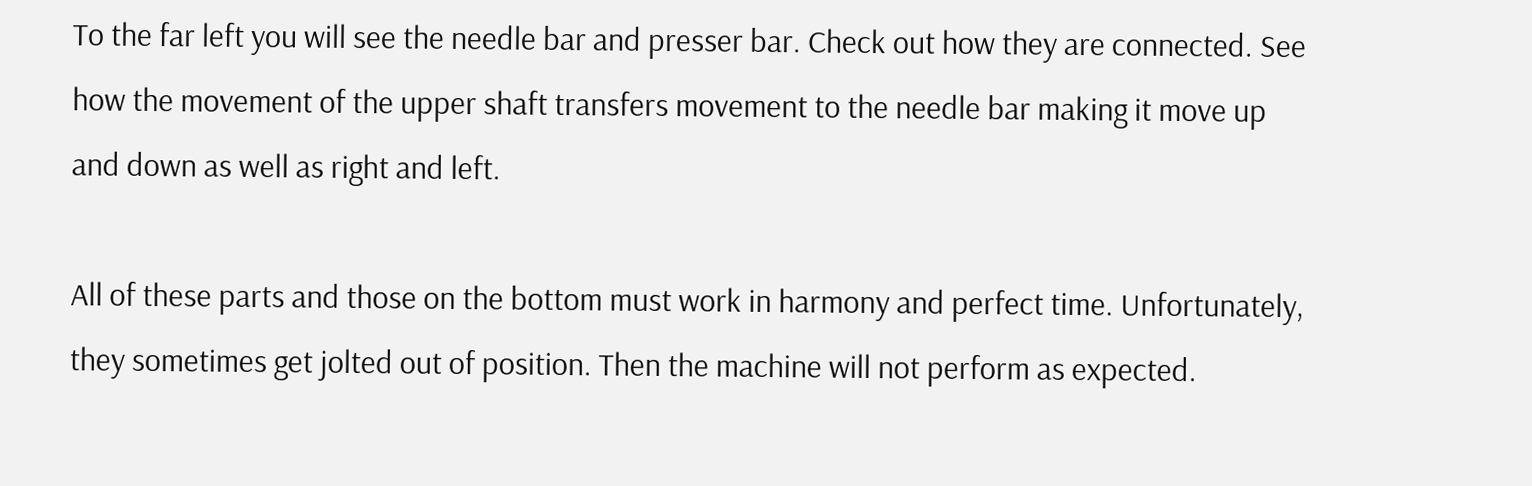To the far left you will see the needle bar and presser bar. Check out how they are connected. See how the movement of the upper shaft transfers movement to the needle bar making it move up and down as well as right and left.

All of these parts and those on the bottom must work in harmony and perfect time. Unfortunately, they sometimes get jolted out of position. Then the machine will not perform as expected.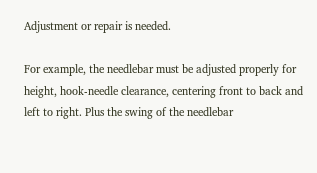Adjustment or repair is needed.

For example, the needlebar must be adjusted properly for height, hook-needle clearance, centering front to back and left to right. Plus the swing of the needlebar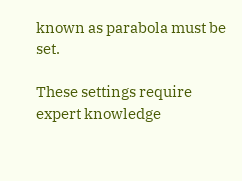known as parabola must be set.

These settings require expert knowledge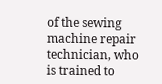of the sewing machine repair technician, who is trained to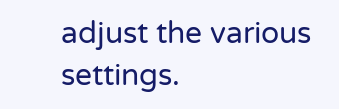adjust the various settings.